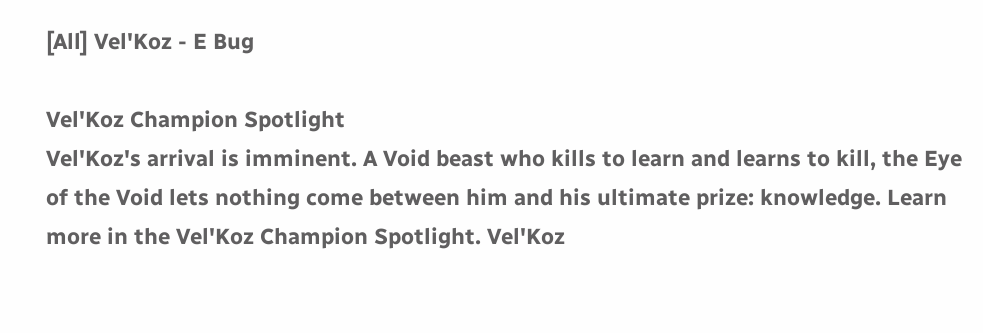[All] Vel'Koz - E Bug

Vel'Koz Champion Spotlight
Vel'Koz's arrival is imminent. A Void beast who kills to learn and learns to kill, the Eye of the Void lets nothing come between him and his ultimate prize: knowledge. Learn more in the Vel'Koz Champion Spotlight. Vel'Koz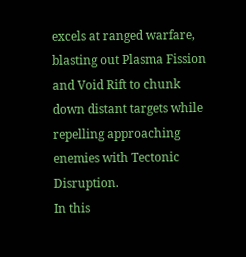excels at ranged warfare, blasting out Plasma Fission and Void Rift to chunk down distant targets while repelling approaching enemies with Tectonic Disruption.
In this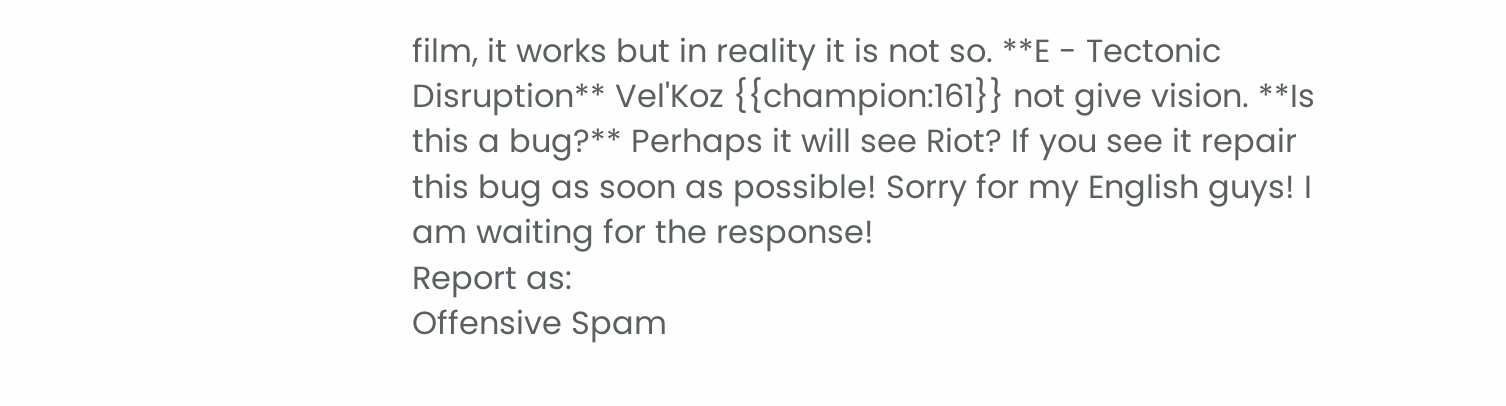film, it works but in reality it is not so. **E - Tectonic Disruption** Vel'Koz {{champion:161}} not give vision. **Is this a bug?** Perhaps it will see Riot? If you see it repair this bug as soon as possible! Sorry for my English guys! I am waiting for the response!
Report as:
Offensive Spam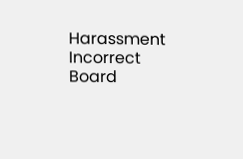Harassment Incorrect Board